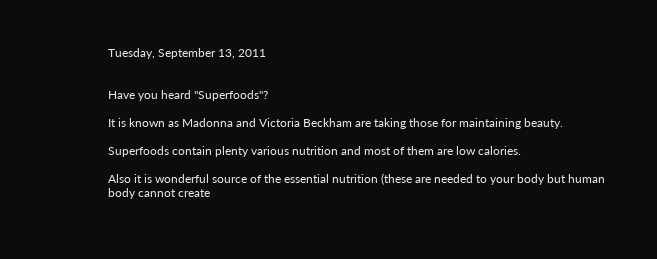Tuesday, September 13, 2011


Have you heard "Superfoods"?

It is known as Madonna and Victoria Beckham are taking those for maintaining beauty.

Superfoods contain plenty various nutrition and most of them are low calories.

Also it is wonderful source of the essential nutrition (these are needed to your body but human body cannot create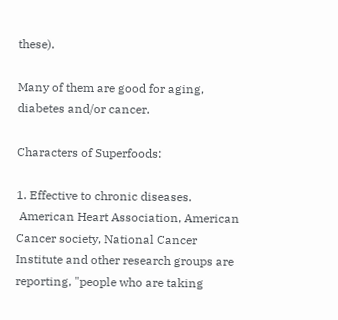these).

Many of them are good for aging, diabetes and/or cancer.

Characters of Superfoods:

1. Effective to chronic diseases.
 American Heart Association, American Cancer society, National Cancer Institute and other research groups are reporting, "people who are taking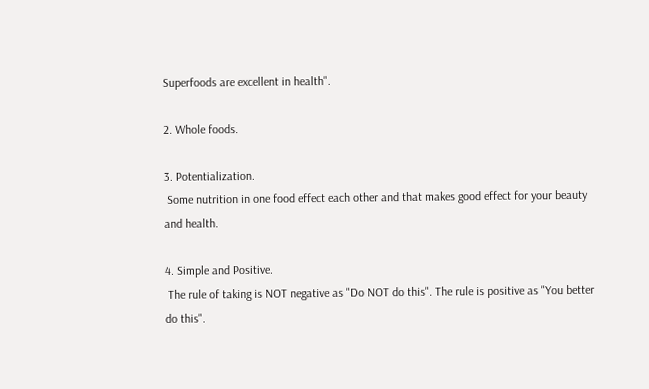Superfoods are excellent in health".

2. Whole foods.

3. Potentialization.
 Some nutrition in one food effect each other and that makes good effect for your beauty and health.

4. Simple and Positive.
 The rule of taking is NOT negative as "Do NOT do this". The rule is positive as "You better do this".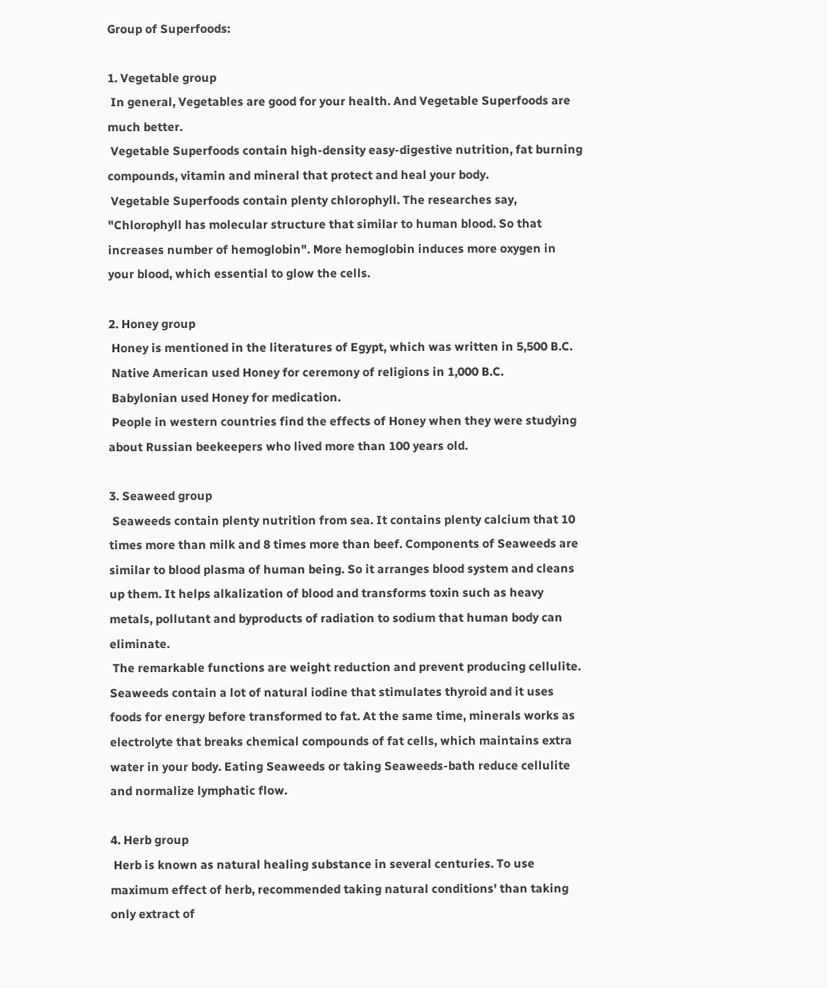Group of Superfoods:

1. Vegetable group
 In general, Vegetables are good for your health. And Vegetable Superfoods are much better.
 Vegetable Superfoods contain high-density easy-digestive nutrition, fat burning compounds, vitamin and mineral that protect and heal your body.
 Vegetable Superfoods contain plenty chlorophyll. The researches say, "Chlorophyll has molecular structure that similar to human blood. So that increases number of hemoglobin". More hemoglobin induces more oxygen in your blood, which essential to glow the cells.

2. Honey group
 Honey is mentioned in the literatures of Egypt, which was written in 5,500 B.C.
 Native American used Honey for ceremony of religions in 1,000 B.C.
 Babylonian used Honey for medication.
 People in western countries find the effects of Honey when they were studying about Russian beekeepers who lived more than 100 years old.

3. Seaweed group
 Seaweeds contain plenty nutrition from sea. It contains plenty calcium that 10 times more than milk and 8 times more than beef. Components of Seaweeds are similar to blood plasma of human being. So it arranges blood system and cleans up them. It helps alkalization of blood and transforms toxin such as heavy metals, pollutant and byproducts of radiation to sodium that human body can eliminate.
 The remarkable functions are weight reduction and prevent producing cellulite. Seaweeds contain a lot of natural iodine that stimulates thyroid and it uses foods for energy before transformed to fat. At the same time, minerals works as electrolyte that breaks chemical compounds of fat cells, which maintains extra water in your body. Eating Seaweeds or taking Seaweeds-bath reduce cellulite and normalize lymphatic flow.

4. Herb group
 Herb is known as natural healing substance in several centuries. To use maximum effect of herb, recommended taking natural conditions' than taking only extract of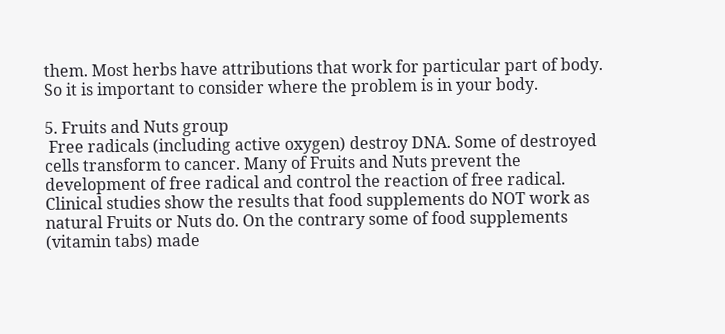them. Most herbs have attributions that work for particular part of body. So it is important to consider where the problem is in your body.

5. Fruits and Nuts group
 Free radicals (including active oxygen) destroy DNA. Some of destroyed cells transform to cancer. Many of Fruits and Nuts prevent the development of free radical and control the reaction of free radical. Clinical studies show the results that food supplements do NOT work as natural Fruits or Nuts do. On the contrary some of food supplements (vitamin tabs) made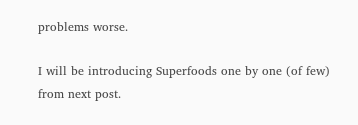problems worse.

I will be introducing Superfoods one by one (of few) from next post.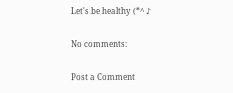Let's be healthy (*^ ♪

No comments:

Post a Comment